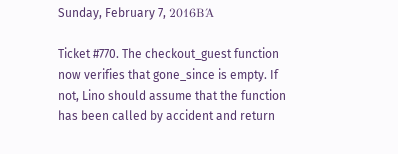Sunday, February 7, 2016ΒΆ

Ticket #770. The checkout_guest function now verifies that gone_since is empty. If not, Lino should assume that the function has been called by accident and return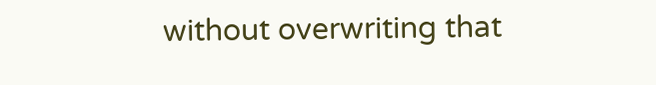without overwriting that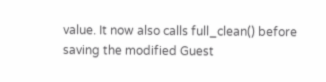value. It now also calls full_clean() before saving the modified Guest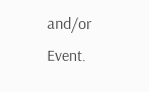and/or Event.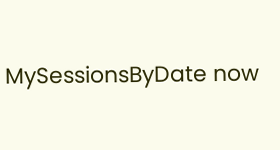MySessionsByDate now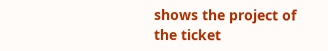shows the project of the ticket